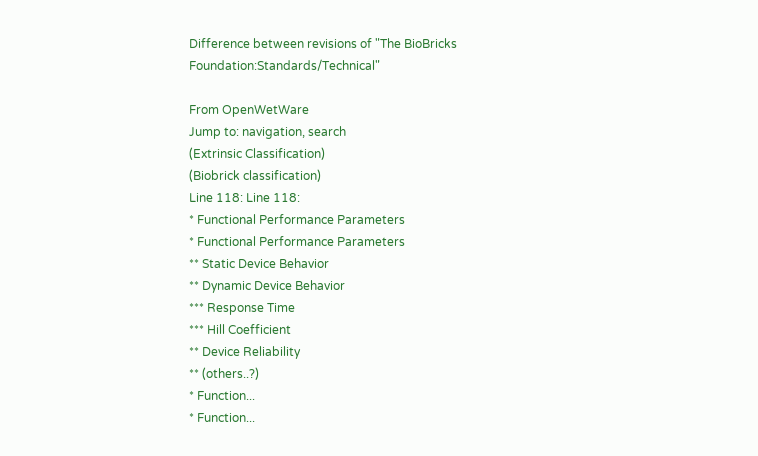Difference between revisions of "The BioBricks Foundation:Standards/Technical"

From OpenWetWare
Jump to: navigation, search
(Extrinsic Classification)
(Biobrick classification)
Line 118: Line 118:
* Functional Performance Parameters
* Functional Performance Parameters
** Static Device Behavior
** Dynamic Device Behavior
*** Response Time
*** Hill Coefficient
** Device Reliability
** (others..?)
* Function...
* Function...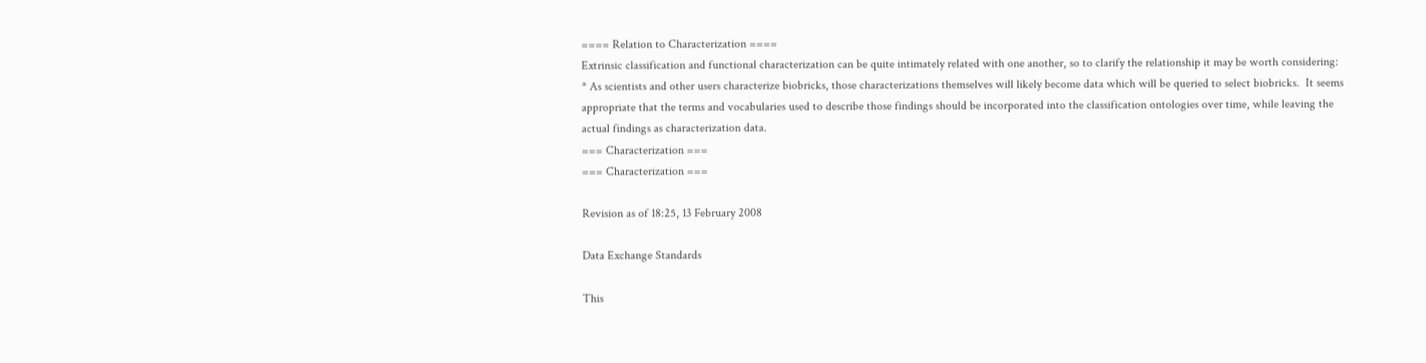==== Relation to Characterization ====
Extrinsic classification and functional characterization can be quite intimately related with one another, so to clarify the relationship it may be worth considering:
* As scientists and other users characterize biobricks, those characterizations themselves will likely become data which will be queried to select biobricks.  It seems appropriate that the terms and vocabularies used to describe those findings should be incorporated into the classification ontologies over time, while leaving the actual findings as characterization data.
=== Characterization ===
=== Characterization ===

Revision as of 18:25, 13 February 2008

Data Exchange Standards

This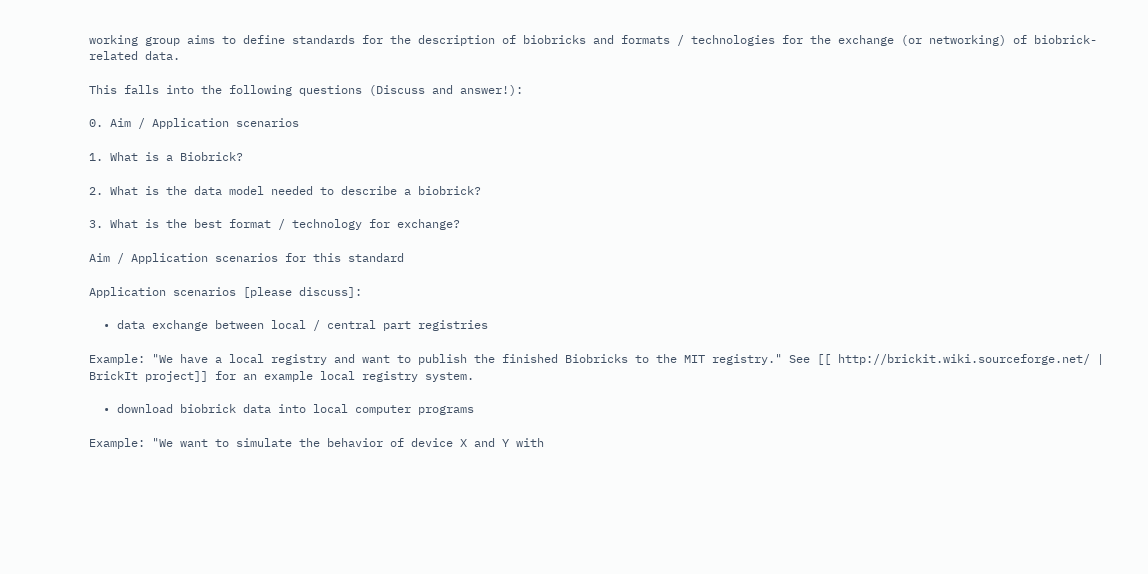working group aims to define standards for the description of biobricks and formats / technologies for the exchange (or networking) of biobrick-related data.

This falls into the following questions (Discuss and answer!):

0. Aim / Application scenarios

1. What is a Biobrick?

2. What is the data model needed to describe a biobrick?

3. What is the best format / technology for exchange?

Aim / Application scenarios for this standard

Application scenarios [please discuss]:

  • data exchange between local / central part registries

Example: "We have a local registry and want to publish the finished Biobricks to the MIT registry." See [[ http://brickit.wiki.sourceforge.net/ | BrickIt project]] for an example local registry system.

  • download biobrick data into local computer programs

Example: "We want to simulate the behavior of device X and Y with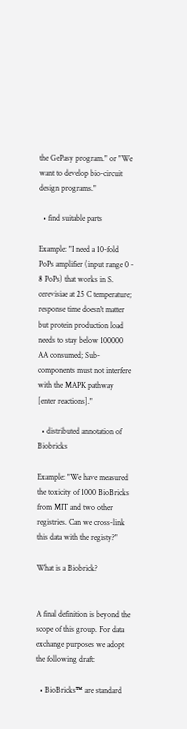the GePasy program." or "We want to develop bio-circuit design programs."

  • find suitable parts

Example: "I need a 10-fold PoPs amplifier (input range 0 - 8 PoPs) that works in S. cerevisiae at 25 C temperature; response time doesn't matter but protein production load needs to stay below 100000 AA consumed; Sub-components must not interfere with the MAPK pathway [enter reactions]."

  • distributed annotation of Biobricks

Example: "We have measured the toxicity of 1000 BioBricks from MIT and two other registries. Can we cross-link this data with the registy?"

What is a Biobrick?


A final definition is beyond the scope of this group. For data exchange purposes we adopt the following draft:

  • BioBricks™ are standard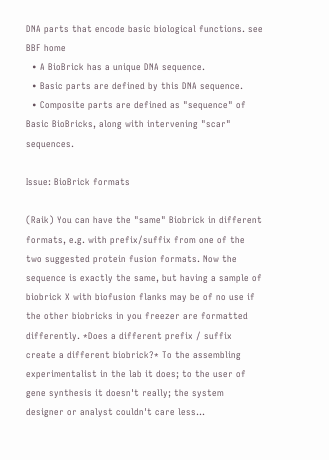DNA parts that encode basic biological functions. see BBF home
  • A BioBrick has a unique DNA sequence.
  • Basic parts are defined by this DNA sequence.
  • Composite parts are defined as "sequence" of Basic BioBricks, along with intervening "scar" sequences.

Issue: BioBrick formats

(Raik) You can have the "same" Biobrick in different formats, e.g. with prefix/suffix from one of the two suggested protein fusion formats. Now the sequence is exactly the same, but having a sample of biobrick X with biofusion flanks may be of no use if the other biobricks in you freezer are formatted differently. *Does a different prefix / suffix create a different biobrick?* To the assembling experimentalist in the lab it does; to the user of gene synthesis it doesn't really; the system designer or analyst couldn't care less...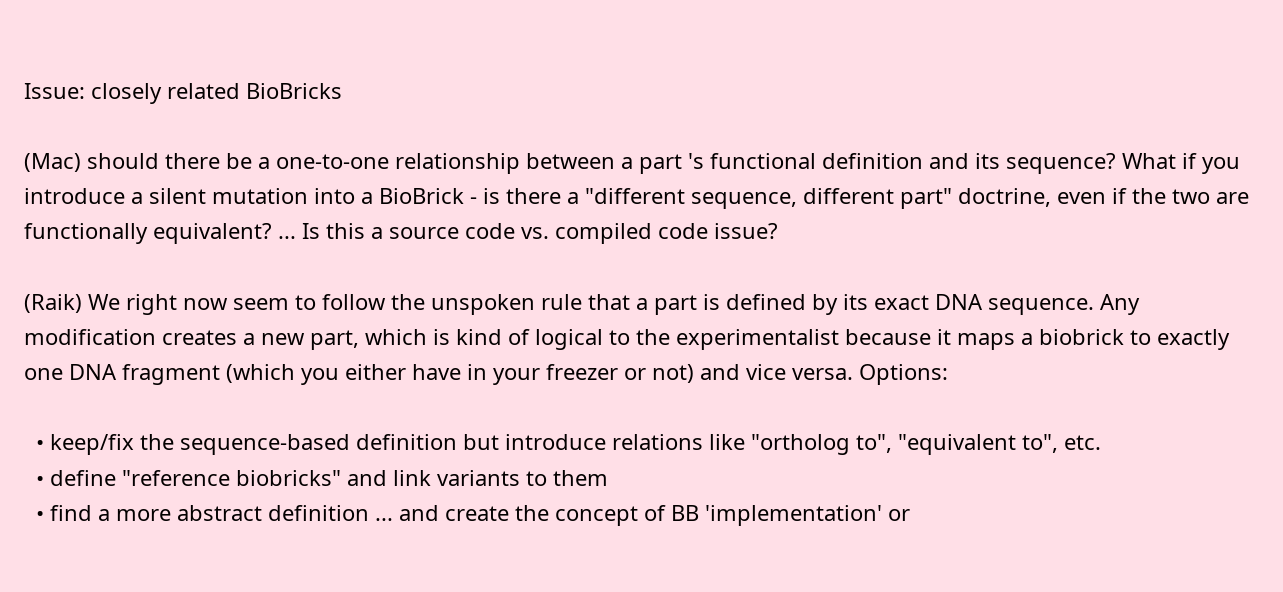Issue: closely related BioBricks

(Mac) should there be a one-to-one relationship between a part 's functional definition and its sequence? What if you introduce a silent mutation into a BioBrick - is there a "different sequence, different part" doctrine, even if the two are functionally equivalent? ... Is this a source code vs. compiled code issue?

(Raik) We right now seem to follow the unspoken rule that a part is defined by its exact DNA sequence. Any modification creates a new part, which is kind of logical to the experimentalist because it maps a biobrick to exactly one DNA fragment (which you either have in your freezer or not) and vice versa. Options:

  • keep/fix the sequence-based definition but introduce relations like "ortholog to", "equivalent to", etc.
  • define "reference biobricks" and link variants to them
  • find a more abstract definition ... and create the concept of BB 'implementation' or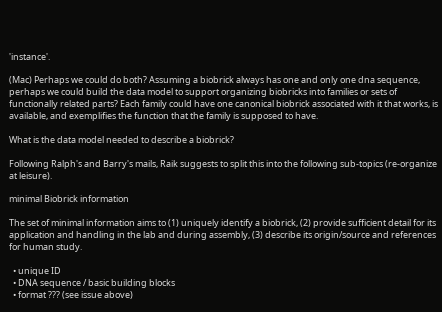'instance'.

(Mac) Perhaps we could do both? Assuming a biobrick always has one and only one dna sequence, perhaps we could build the data model to support organizing biobricks into families or sets of functionally related parts? Each family could have one canonical biobrick associated with it that works, is available, and exemplifies the function that the family is supposed to have.

What is the data model needed to describe a biobrick?

Following Ralph's and Barry's mails, Raik suggests to split this into the following sub-topics (re-organize at leisure).

minimal Biobrick information

The set of minimal information aims to (1) uniquely identify a biobrick, (2) provide sufficient detail for its application and handling in the lab and during assembly, (3) describe its origin/source and references for human study.

  • unique ID
  • DNA sequence / basic building blocks
  • format ??? (see issue above)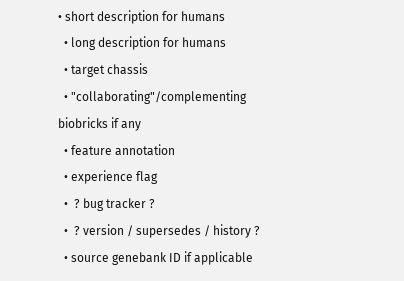• short description for humans
  • long description for humans
  • target chassis
  • "collaborating"/complementing biobricks if any
  • feature annotation
  • experience flag
  •  ? bug tracker ?
  •  ? version / supersedes / history ?
  • source genebank ID if applicable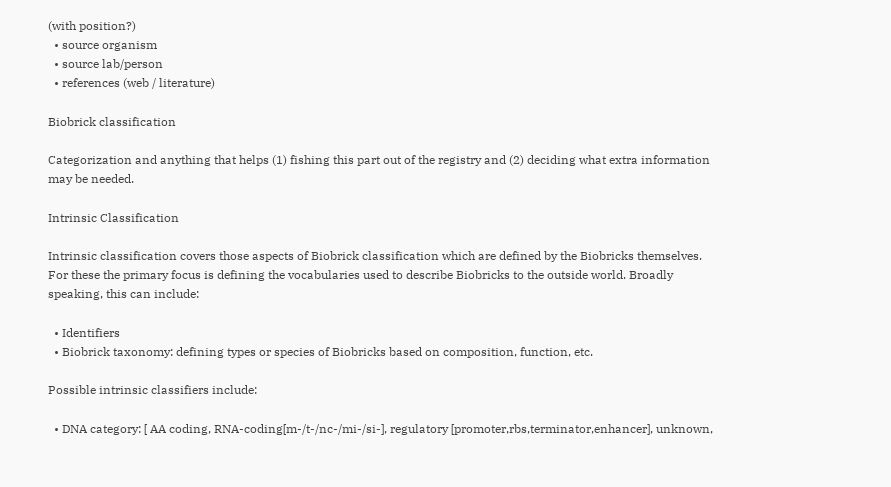(with position?)
  • source organism
  • source lab/person
  • references (web / literature)

Biobrick classification

Categorization and anything that helps (1) fishing this part out of the registry and (2) deciding what extra information may be needed.

Intrinsic Classification

Intrinsic classification covers those aspects of Biobrick classification which are defined by the Biobricks themselves. For these the primary focus is defining the vocabularies used to describe Biobricks to the outside world. Broadly speaking, this can include:

  • Identifiers
  • Biobrick taxonomy: defining types or species of Biobricks based on composition, function, etc.

Possible intrinsic classifiers include:

  • DNA category: [ AA coding, RNA-coding[m-/t-/nc-/mi-/si-], regulatory [promoter,rbs,terminator,enhancer], unknown,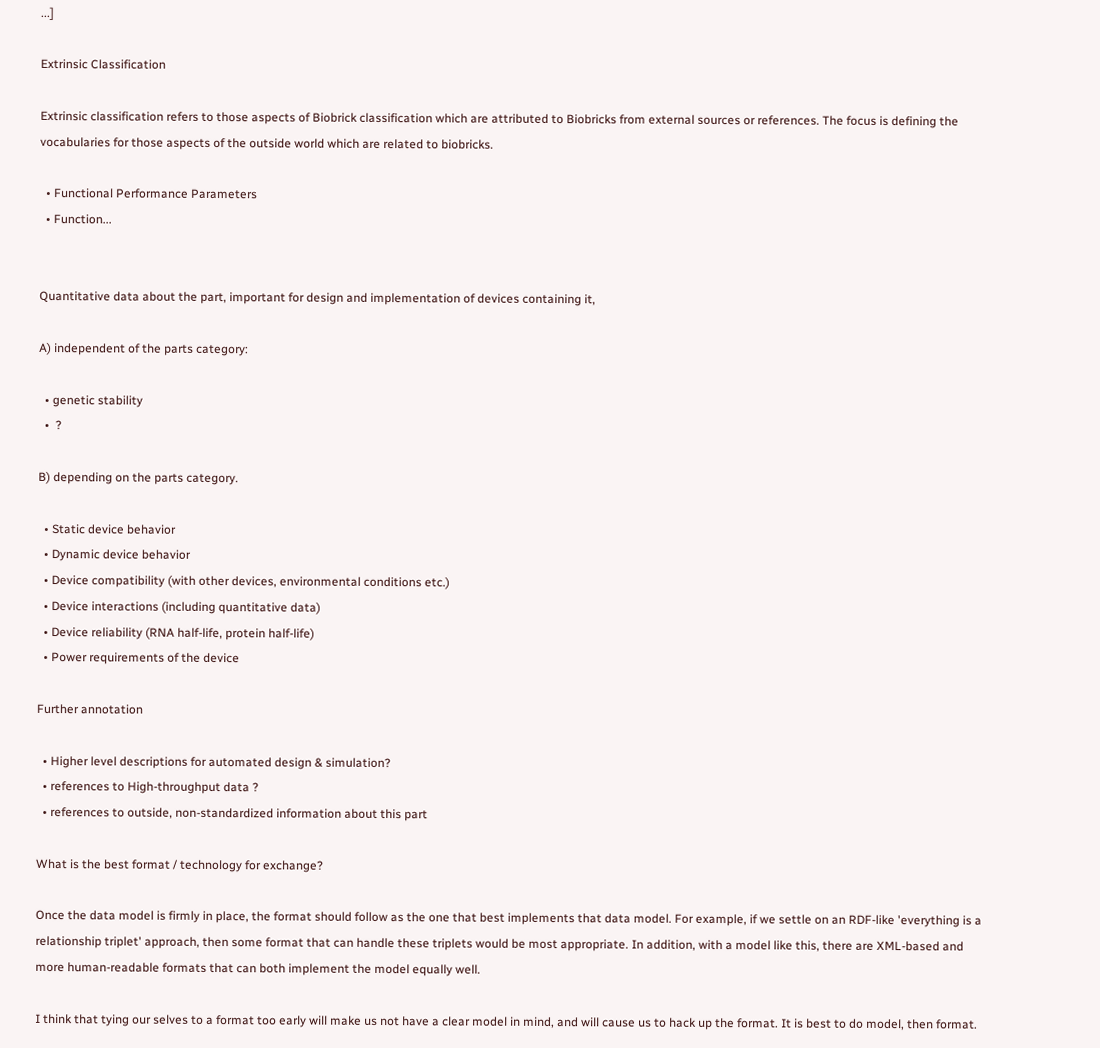...]

Extrinsic Classification

Extrinsic classification refers to those aspects of Biobrick classification which are attributed to Biobricks from external sources or references. The focus is defining the vocabularies for those aspects of the outside world which are related to biobricks.

  • Functional Performance Parameters
  • Function...


Quantitative data about the part, important for design and implementation of devices containing it,

A) independent of the parts category:

  • genetic stability
  •  ?

B) depending on the parts category.

  • Static device behavior
  • Dynamic device behavior
  • Device compatibility (with other devices, environmental conditions etc.)
  • Device interactions (including quantitative data)
  • Device reliability (RNA half-life, protein half-life)
  • Power requirements of the device

Further annotation

  • Higher level descriptions for automated design & simulation?
  • references to High-throughput data ?
  • references to outside, non-standardized information about this part

What is the best format / technology for exchange?

Once the data model is firmly in place, the format should follow as the one that best implements that data model. For example, if we settle on an RDF-like 'everything is a relationship triplet' approach, then some format that can handle these triplets would be most appropriate. In addition, with a model like this, there are XML-based and more human-readable formats that can both implement the model equally well.

I think that tying our selves to a format too early will make us not have a clear model in mind, and will cause us to hack up the format. It is best to do model, then format.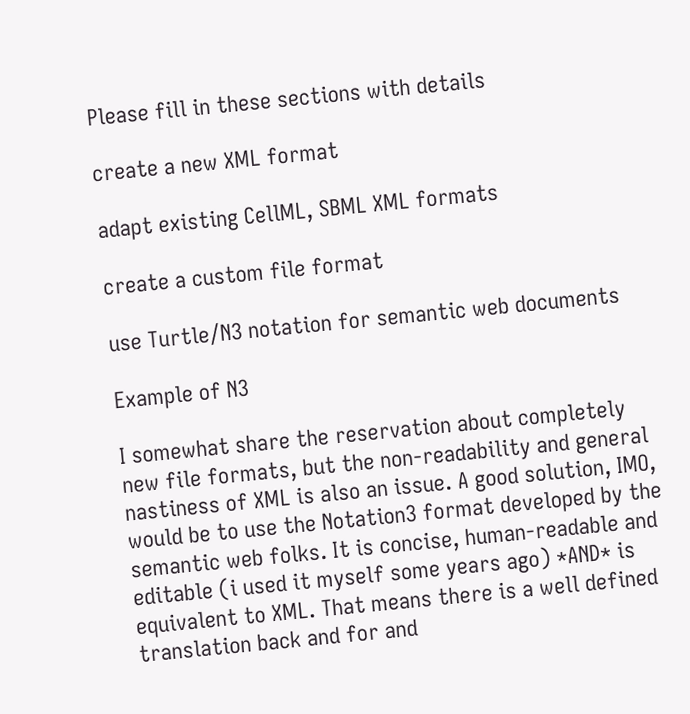Please fill in these sections with details

create a new XML format

adapt existing CellML, SBML XML formats

create a custom file format

use Turtle/N3 notation for semantic web documents

Example of N3

I somewhat share the reservation about completely new file formats, but the non-readability and general nastiness of XML is also an issue. A good solution, IMO, would be to use the Notation3 format developed by the semantic web folks. It is concise, human-readable and editable (i used it myself some years ago) *AND* is equivalent to XML. That means there is a well defined translation back and for and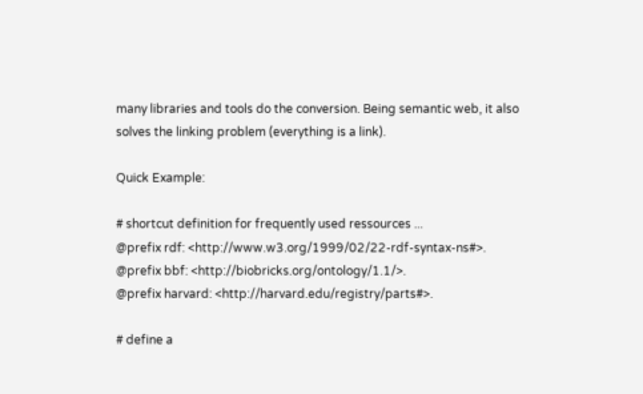many libraries and tools do the conversion. Being semantic web, it also solves the linking problem (everything is a link).

Quick Example:

# shortcut definition for frequently used ressources ...
@prefix rdf: <http://www.w3.org/1999/02/22-rdf-syntax-ns#>.
@prefix bbf: <http://biobricks.org/ontology/1.1/>.
@prefix harvard: <http://harvard.edu/registry/parts#>.

# define a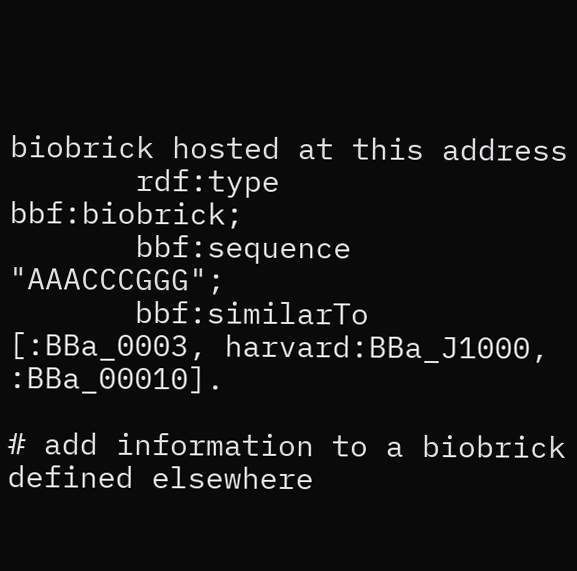biobrick hosted at this address
       rdf:type        bbf:biobrick;
       bbf:sequence    "AAACCCGGG";
       bbf:similarTo  [:BBa_0003, harvard:BBa_J1000, :BBa_00010].

# add information to a biobrick defined elsewhere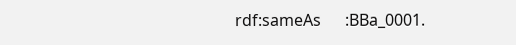rdf:sameAs      :BBa_0001.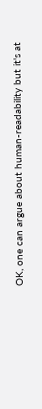OK, one can argue about human-readability but it's at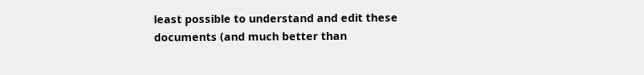least possible to understand and edit these documents (and much better than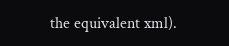the equivalent xml).